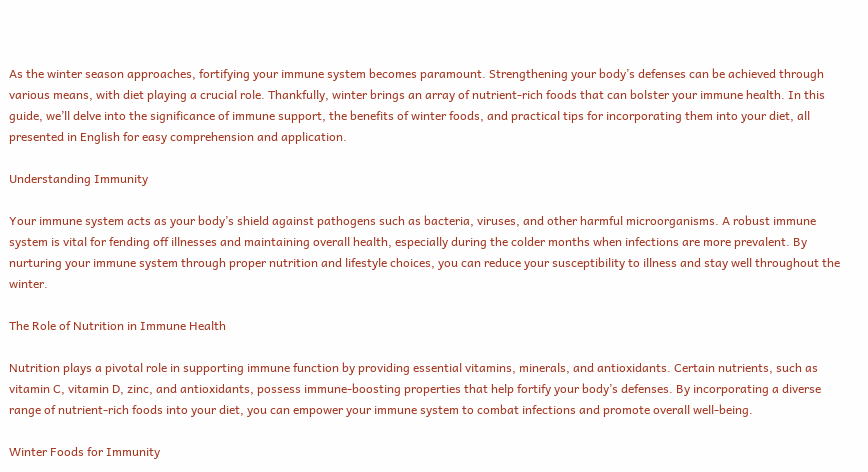As the winter season approaches, fortifying your immune system becomes paramount. Strengthening your body’s defenses can be achieved through various means, with diet playing a crucial role. Thankfully, winter brings an array of nutrient-rich foods that can bolster your immune health. In this guide, we’ll delve into the significance of immune support, the benefits of winter foods, and practical tips for incorporating them into your diet, all presented in English for easy comprehension and application.

Understanding Immunity

Your immune system acts as your body’s shield against pathogens such as bacteria, viruses, and other harmful microorganisms. A robust immune system is vital for fending off illnesses and maintaining overall health, especially during the colder months when infections are more prevalent. By nurturing your immune system through proper nutrition and lifestyle choices, you can reduce your susceptibility to illness and stay well throughout the winter.

The Role of Nutrition in Immune Health

Nutrition plays a pivotal role in supporting immune function by providing essential vitamins, minerals, and antioxidants. Certain nutrients, such as vitamin C, vitamin D, zinc, and antioxidants, possess immune-boosting properties that help fortify your body’s defenses. By incorporating a diverse range of nutrient-rich foods into your diet, you can empower your immune system to combat infections and promote overall well-being.

Winter Foods for Immunity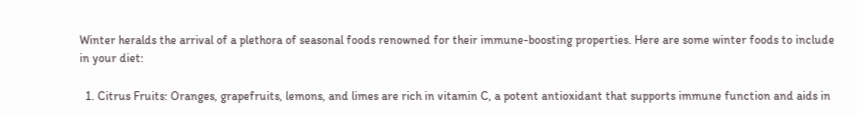Winter heralds the arrival of a plethora of seasonal foods renowned for their immune-boosting properties. Here are some winter foods to include in your diet:

  1. Citrus Fruits: Oranges, grapefruits, lemons, and limes are rich in vitamin C, a potent antioxidant that supports immune function and aids in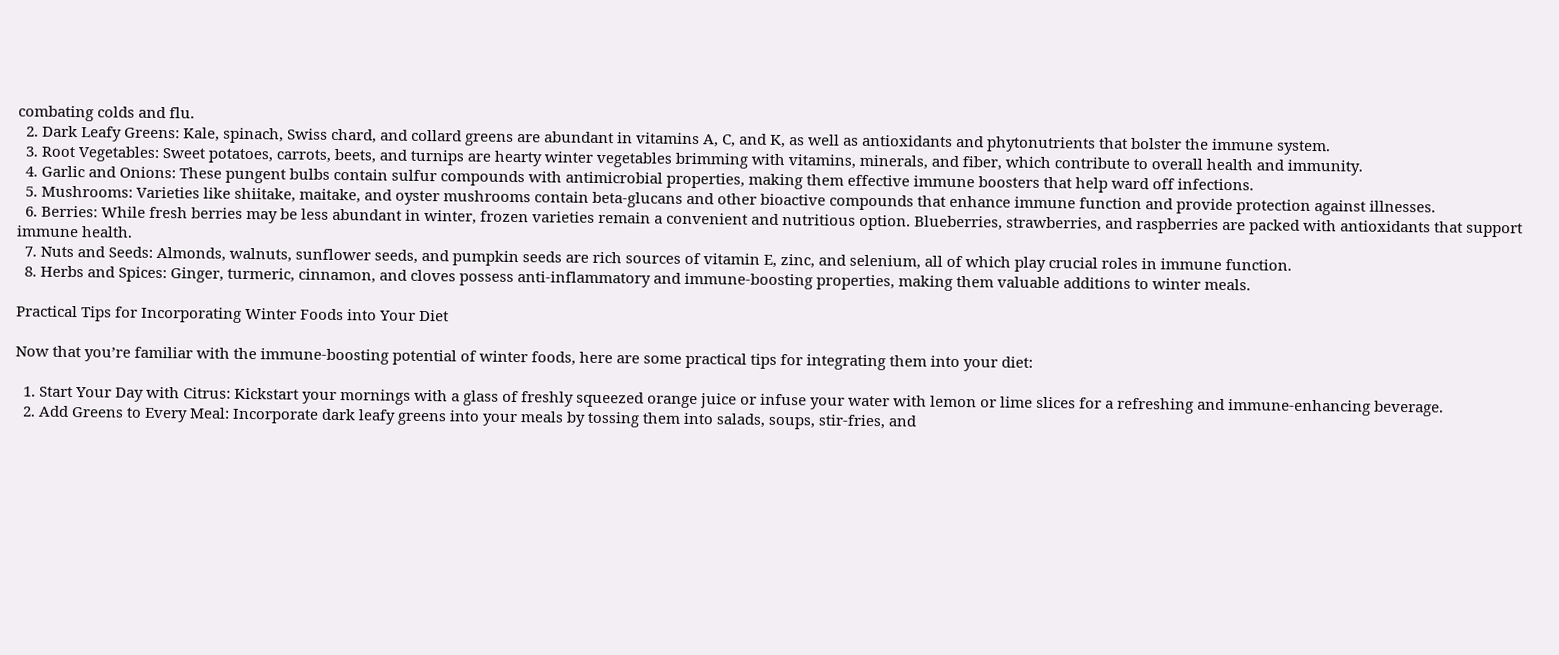combating colds and flu.
  2. Dark Leafy Greens: Kale, spinach, Swiss chard, and collard greens are abundant in vitamins A, C, and K, as well as antioxidants and phytonutrients that bolster the immune system.
  3. Root Vegetables: Sweet potatoes, carrots, beets, and turnips are hearty winter vegetables brimming with vitamins, minerals, and fiber, which contribute to overall health and immunity.
  4. Garlic and Onions: These pungent bulbs contain sulfur compounds with antimicrobial properties, making them effective immune boosters that help ward off infections.
  5. Mushrooms: Varieties like shiitake, maitake, and oyster mushrooms contain beta-glucans and other bioactive compounds that enhance immune function and provide protection against illnesses.
  6. Berries: While fresh berries may be less abundant in winter, frozen varieties remain a convenient and nutritious option. Blueberries, strawberries, and raspberries are packed with antioxidants that support immune health.
  7. Nuts and Seeds: Almonds, walnuts, sunflower seeds, and pumpkin seeds are rich sources of vitamin E, zinc, and selenium, all of which play crucial roles in immune function.
  8. Herbs and Spices: Ginger, turmeric, cinnamon, and cloves possess anti-inflammatory and immune-boosting properties, making them valuable additions to winter meals.

Practical Tips for Incorporating Winter Foods into Your Diet

Now that you’re familiar with the immune-boosting potential of winter foods, here are some practical tips for integrating them into your diet:

  1. Start Your Day with Citrus: Kickstart your mornings with a glass of freshly squeezed orange juice or infuse your water with lemon or lime slices for a refreshing and immune-enhancing beverage.
  2. Add Greens to Every Meal: Incorporate dark leafy greens into your meals by tossing them into salads, soups, stir-fries, and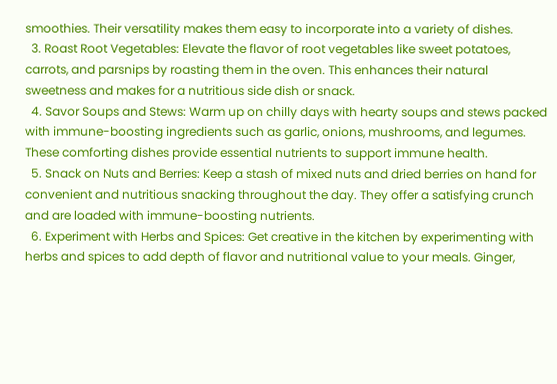smoothies. Their versatility makes them easy to incorporate into a variety of dishes.
  3. Roast Root Vegetables: Elevate the flavor of root vegetables like sweet potatoes, carrots, and parsnips by roasting them in the oven. This enhances their natural sweetness and makes for a nutritious side dish or snack.
  4. Savor Soups and Stews: Warm up on chilly days with hearty soups and stews packed with immune-boosting ingredients such as garlic, onions, mushrooms, and legumes. These comforting dishes provide essential nutrients to support immune health.
  5. Snack on Nuts and Berries: Keep a stash of mixed nuts and dried berries on hand for convenient and nutritious snacking throughout the day. They offer a satisfying crunch and are loaded with immune-boosting nutrients.
  6. Experiment with Herbs and Spices: Get creative in the kitchen by experimenting with herbs and spices to add depth of flavor and nutritional value to your meals. Ginger,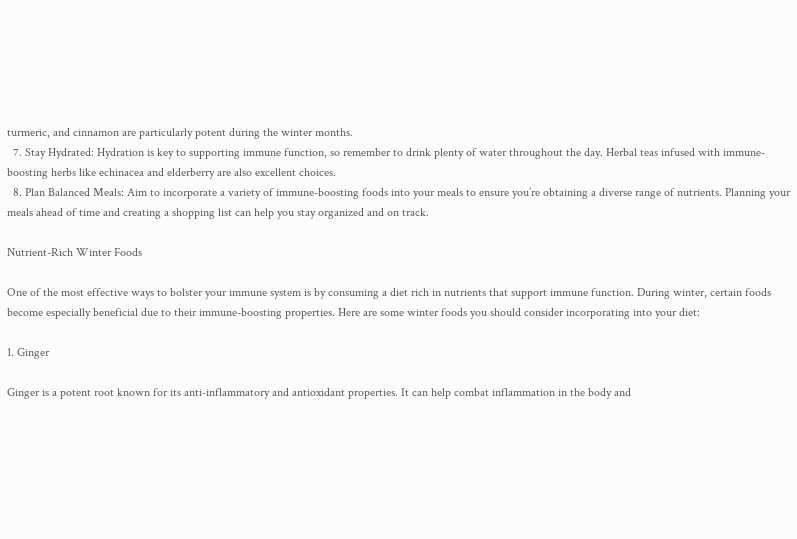turmeric, and cinnamon are particularly potent during the winter months.
  7. Stay Hydrated: Hydration is key to supporting immune function, so remember to drink plenty of water throughout the day. Herbal teas infused with immune-boosting herbs like echinacea and elderberry are also excellent choices.
  8. Plan Balanced Meals: Aim to incorporate a variety of immune-boosting foods into your meals to ensure you’re obtaining a diverse range of nutrients. Planning your meals ahead of time and creating a shopping list can help you stay organized and on track.

Nutrient-Rich Winter Foods

One of the most effective ways to bolster your immune system is by consuming a diet rich in nutrients that support immune function. During winter, certain foods become especially beneficial due to their immune-boosting properties. Here are some winter foods you should consider incorporating into your diet:

1. Ginger

Ginger is a potent root known for its anti-inflammatory and antioxidant properties. It can help combat inflammation in the body and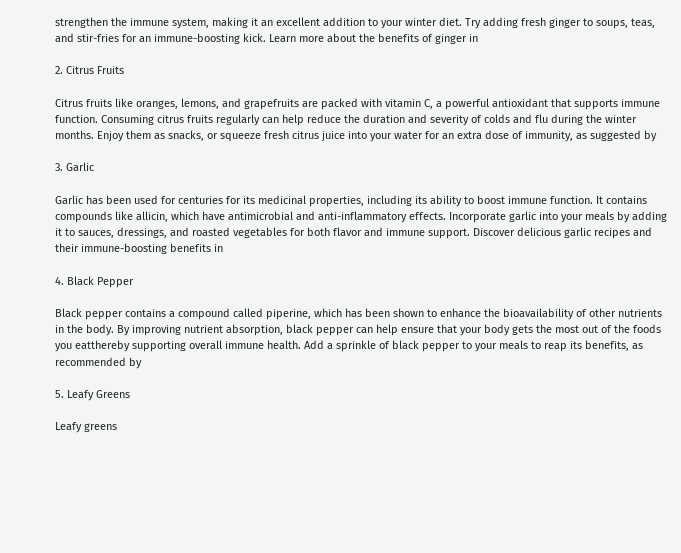strengthen the immune system, making it an excellent addition to your winter diet. Try adding fresh ginger to soups, teas, and stir-fries for an immune-boosting kick. Learn more about the benefits of ginger in

2. Citrus Fruits

Citrus fruits like oranges, lemons, and grapefruits are packed with vitamin C, a powerful antioxidant that supports immune function. Consuming citrus fruits regularly can help reduce the duration and severity of colds and flu during the winter months. Enjoy them as snacks, or squeeze fresh citrus juice into your water for an extra dose of immunity, as suggested by

3. Garlic

Garlic has been used for centuries for its medicinal properties, including its ability to boost immune function. It contains compounds like allicin, which have antimicrobial and anti-inflammatory effects. Incorporate garlic into your meals by adding it to sauces, dressings, and roasted vegetables for both flavor and immune support. Discover delicious garlic recipes and their immune-boosting benefits in

4. Black Pepper

Black pepper contains a compound called piperine, which has been shown to enhance the bioavailability of other nutrients in the body. By improving nutrient absorption, black pepper can help ensure that your body gets the most out of the foods you eatthereby supporting overall immune health. Add a sprinkle of black pepper to your meals to reap its benefits, as recommended by

5. Leafy Greens

Leafy greens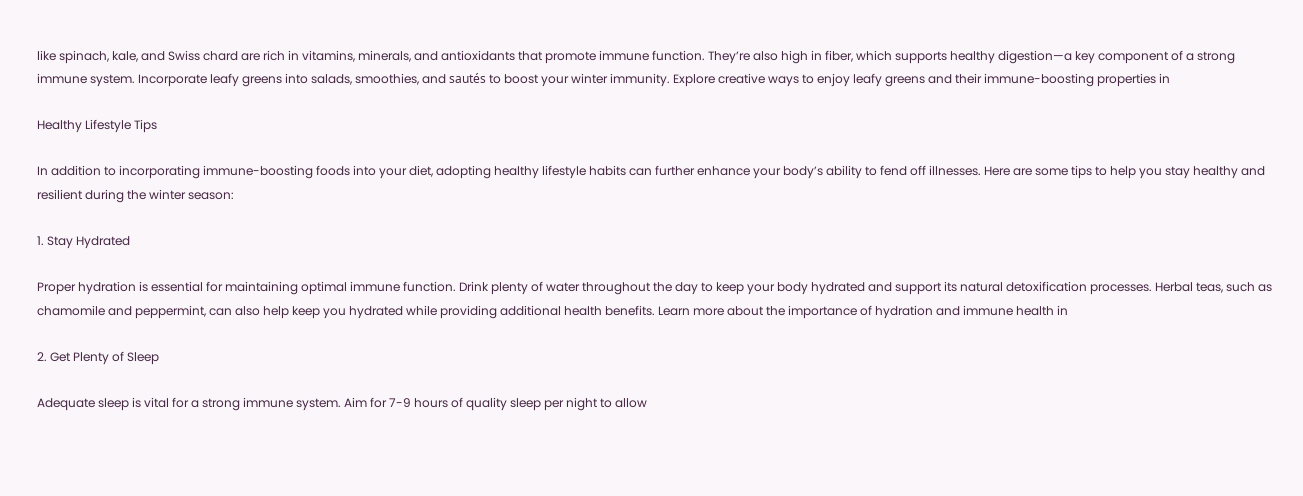like spinach, kale, and Swiss chard are rich in vitamins, minerals, and antioxidants that promote immune function. They’re also high in fiber, which supports healthy digestion—a key component of a strong immune system. Incorporate leafy greens into salads, smoothies, and sautés to boost your winter immunity. Explore creative ways to enjoy leafy greens and their immune-boosting properties in

Healthy Lifestyle Tips

In addition to incorporating immune-boosting foods into your diet, adopting healthy lifestyle habits can further enhance your body’s ability to fend off illnesses. Here are some tips to help you stay healthy and resilient during the winter season:

1. Stay Hydrated

Proper hydration is essential for maintaining optimal immune function. Drink plenty of water throughout the day to keep your body hydrated and support its natural detoxification processes. Herbal teas, such as chamomile and peppermint, can also help keep you hydrated while providing additional health benefits. Learn more about the importance of hydration and immune health in

2. Get Plenty of Sleep

Adequate sleep is vital for a strong immune system. Aim for 7-9 hours of quality sleep per night to allow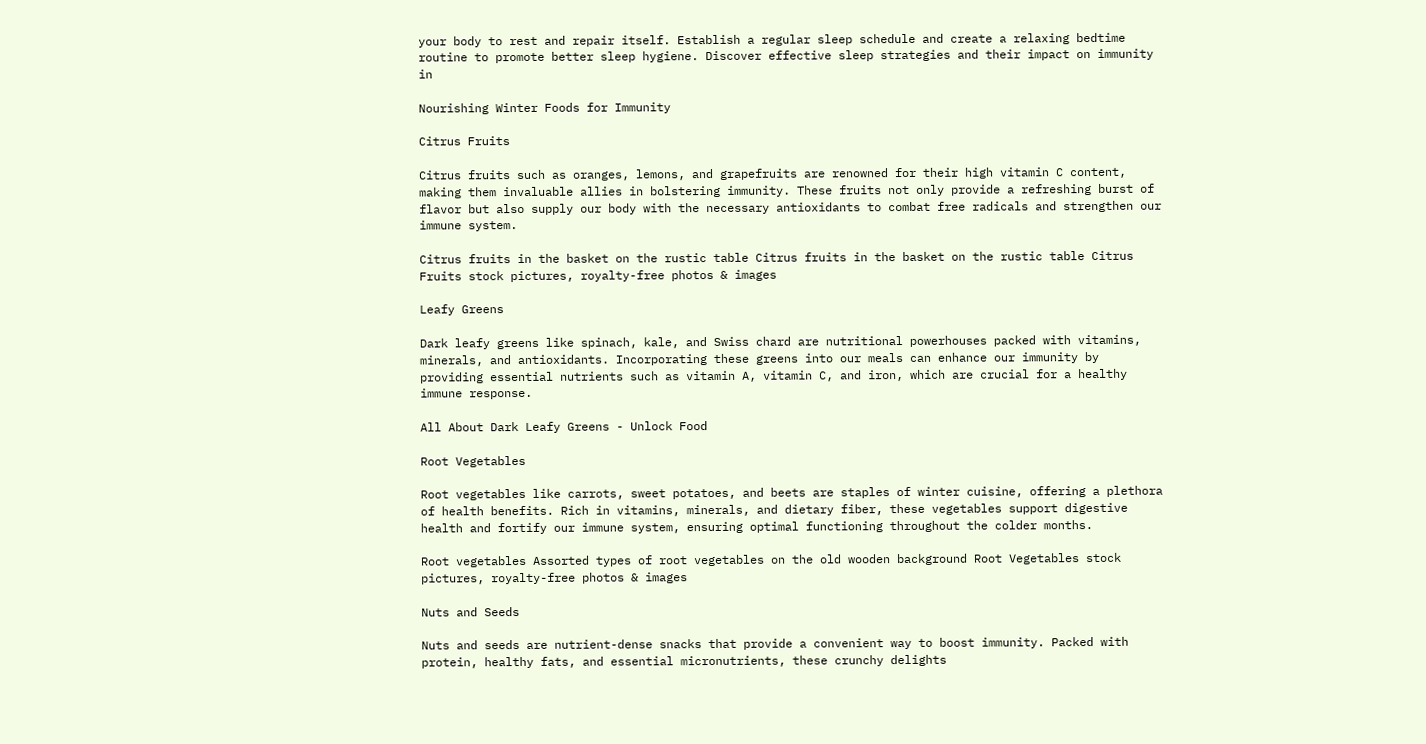your body to rest and repair itself. Establish a regular sleep schedule and create a relaxing bedtime routine to promote better sleep hygiene. Discover effective sleep strategies and their impact on immunity in

Nourishing Winter Foods for Immunity

Citrus Fruits

Citrus fruits such as oranges, lemons, and grapefruits are renowned for their high vitamin C content, making them invaluable allies in bolstering immunity. These fruits not only provide a refreshing burst of flavor but also supply our body with the necessary antioxidants to combat free radicals and strengthen our immune system.

Citrus fruits in the basket on the rustic table Citrus fruits in the basket on the rustic table Citrus Fruits stock pictures, royalty-free photos & images

Leafy Greens

Dark leafy greens like spinach, kale, and Swiss chard are nutritional powerhouses packed with vitamins, minerals, and antioxidants. Incorporating these greens into our meals can enhance our immunity by providing essential nutrients such as vitamin A, vitamin C, and iron, which are crucial for a healthy immune response.

All About Dark Leafy Greens - Unlock Food

Root Vegetables

Root vegetables like carrots, sweet potatoes, and beets are staples of winter cuisine, offering a plethora of health benefits. Rich in vitamins, minerals, and dietary fiber, these vegetables support digestive health and fortify our immune system, ensuring optimal functioning throughout the colder months.

Root vegetables Assorted types of root vegetables on the old wooden background Root Vegetables stock pictures, royalty-free photos & images

Nuts and Seeds

Nuts and seeds are nutrient-dense snacks that provide a convenient way to boost immunity. Packed with protein, healthy fats, and essential micronutrients, these crunchy delights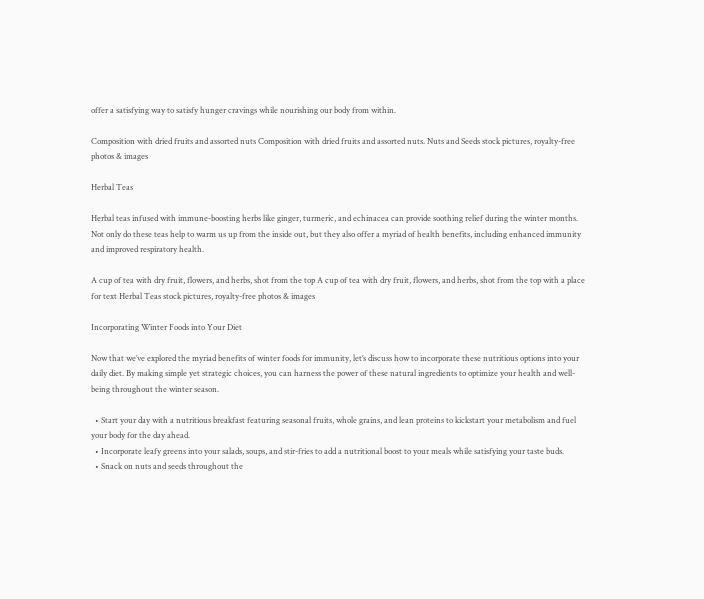offer a satisfying way to satisfy hunger cravings while nourishing our body from within.

Composition with dried fruits and assorted nuts Composition with dried fruits and assorted nuts. Nuts and Seeds stock pictures, royalty-free photos & images

Herbal Teas

Herbal teas infused with immune-boosting herbs like ginger, turmeric, and echinacea can provide soothing relief during the winter months. Not only do these teas help to warm us up from the inside out, but they also offer a myriad of health benefits, including enhanced immunity and improved respiratory health.

A cup of tea with dry fruit, flowers, and herbs, shot from the top A cup of tea with dry fruit, flowers, and herbs, shot from the top with a place for text Herbal Teas stock pictures, royalty-free photos & images

Incorporating Winter Foods into Your Diet

Now that we’ve explored the myriad benefits of winter foods for immunity, let’s discuss how to incorporate these nutritious options into your daily diet. By making simple yet strategic choices, you can harness the power of these natural ingredients to optimize your health and well-being throughout the winter season.

  • Start your day with a nutritious breakfast featuring seasonal fruits, whole grains, and lean proteins to kickstart your metabolism and fuel your body for the day ahead.
  • Incorporate leafy greens into your salads, soups, and stir-fries to add a nutritional boost to your meals while satisfying your taste buds.
  • Snack on nuts and seeds throughout the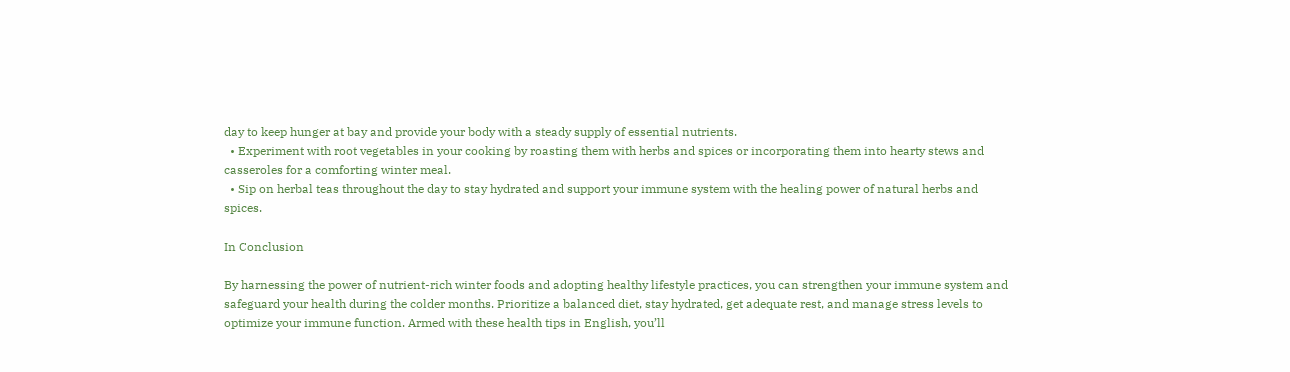day to keep hunger at bay and provide your body with a steady supply of essential nutrients.
  • Experiment with root vegetables in your cooking by roasting them with herbs and spices or incorporating them into hearty stews and casseroles for a comforting winter meal.
  • Sip on herbal teas throughout the day to stay hydrated and support your immune system with the healing power of natural herbs and spices.

In Conclusion

By harnessing the power of nutrient-rich winter foods and adopting healthy lifestyle practices, you can strengthen your immune system and safeguard your health during the colder months. Prioritize a balanced diet, stay hydrated, get adequate rest, and manage stress levels to optimize your immune function. Armed with these health tips in English, you’ll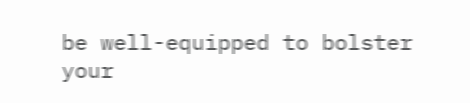be well-equipped to bolster your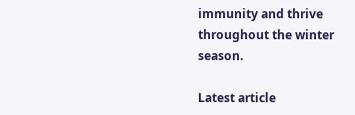immunity and thrive throughout the winter season.

Latest article